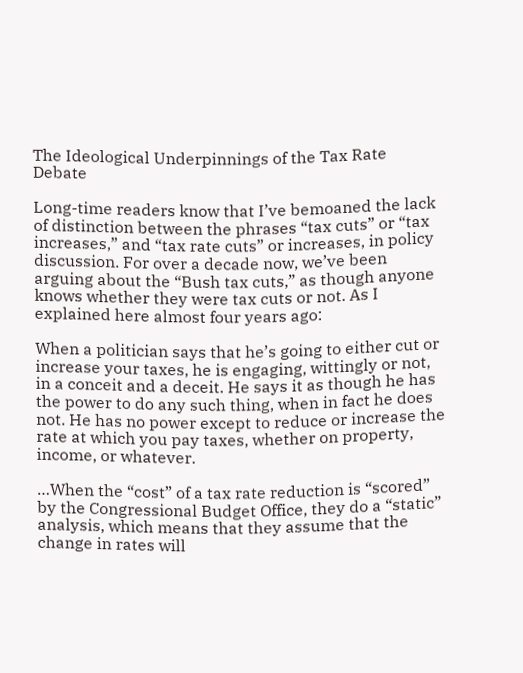The Ideological Underpinnings of the Tax Rate Debate

Long-time readers know that I’ve bemoaned the lack of distinction between the phrases “tax cuts” or “tax increases,” and “tax rate cuts” or increases, in policy discussion. For over a decade now, we’ve been arguing about the “Bush tax cuts,” as though anyone knows whether they were tax cuts or not. As I explained here almost four years ago:

When a politician says that he’s going to either cut or increase your taxes, he is engaging, wittingly or not, in a conceit and a deceit. He says it as though he has the power to do any such thing, when in fact he does not. He has no power except to reduce or increase the rate at which you pay taxes, whether on property, income, or whatever.

…When the “cost” of a tax rate reduction is “scored” by the Congressional Budget Office, they do a “static” analysis, which means that they assume that the change in rates will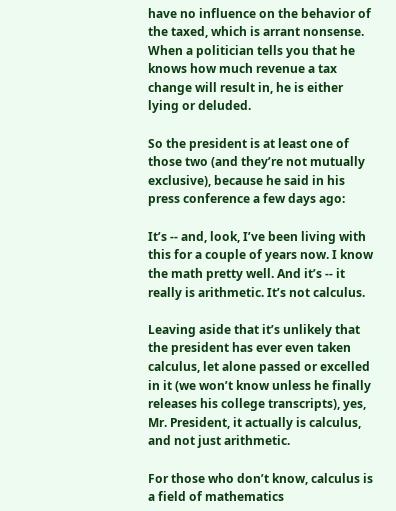have no influence on the behavior of the taxed, which is arrant nonsense. When a politician tells you that he knows how much revenue a tax change will result in, he is either lying or deluded.

So the president is at least one of those two (and they’re not mutually exclusive), because he said in his press conference a few days ago:

It’s -- and, look, I’ve been living with this for a couple of years now. I know the math pretty well. And it’s -- it really is arithmetic. It’s not calculus.

Leaving aside that it’s unlikely that the president has ever even taken calculus, let alone passed or excelled in it (we won’t know unless he finally releases his college transcripts), yes, Mr. President, it actually is calculus, and not just arithmetic.

For those who don’t know, calculus is a field of mathematics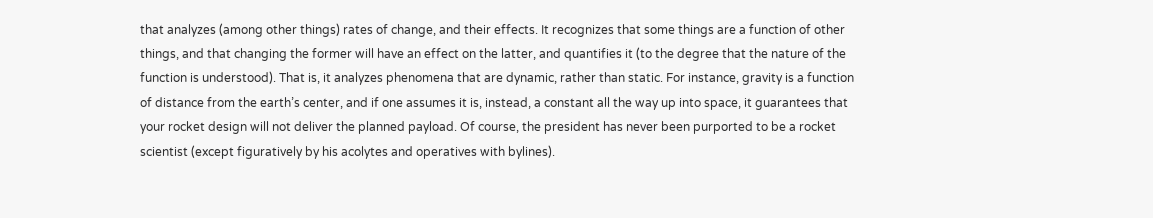that analyzes (among other things) rates of change, and their effects. It recognizes that some things are a function of other things, and that changing the former will have an effect on the latter, and quantifies it (to the degree that the nature of the function is understood). That is, it analyzes phenomena that are dynamic, rather than static. For instance, gravity is a function of distance from the earth’s center, and if one assumes it is, instead, a constant all the way up into space, it guarantees that your rocket design will not deliver the planned payload. Of course, the president has never been purported to be a rocket scientist (except figuratively by his acolytes and operatives with bylines).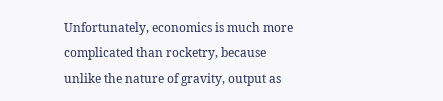Unfortunately, economics is much more complicated than rocketry, because unlike the nature of gravity, output as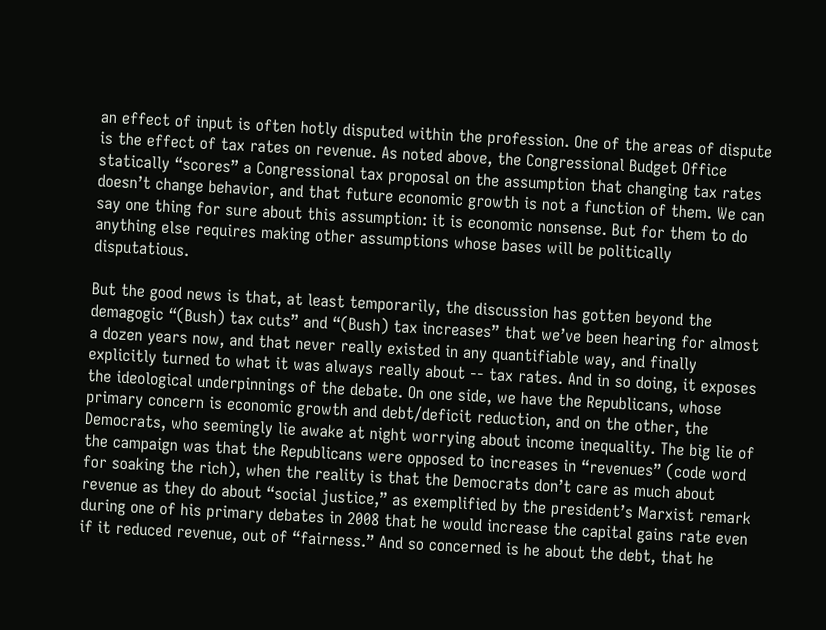an effect of input is often hotly disputed within the profession. One of the areas of dispute is the effect of tax rates on revenue. As noted above, the Congressional Budget Office statically “scores” a Congressional tax proposal on the assumption that changing tax rates doesn’t change behavior, and that future economic growth is not a function of them. We can say one thing for sure about this assumption: it is economic nonsense. But for them to do anything else requires making other assumptions whose bases will be politically disputatious.

But the good news is that, at least temporarily, the discussion has gotten beyond the demagogic “(Bush) tax cuts” and “(Bush) tax increases” that we’ve been hearing for almost a dozen years now, and that never really existed in any quantifiable way, and finally explicitly turned to what it was always really about -- tax rates. And in so doing, it exposes the ideological underpinnings of the debate. On one side, we have the Republicans, whose primary concern is economic growth and debt/deficit reduction, and on the other, the Democrats, who seemingly lie awake at night worrying about income inequality. The big lie of the campaign was that the Republicans were opposed to increases in “revenues” (code word for soaking the rich), when the reality is that the Democrats don’t care as much about revenue as they do about “social justice,” as exemplified by the president’s Marxist remark during one of his primary debates in 2008 that he would increase the capital gains rate even if it reduced revenue, out of “fairness.” And so concerned is he about the debt, that he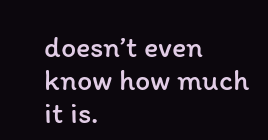doesn’t even know how much it is.